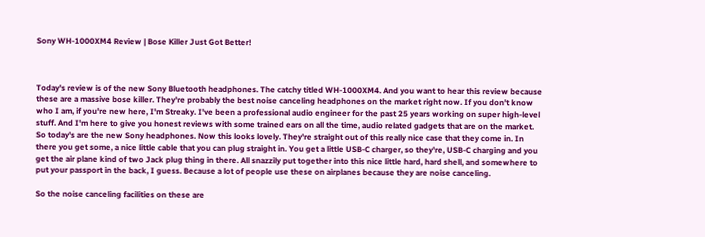Sony WH-1000XM4 Review | Bose Killer Just Got Better!



Today's review is of the new Sony Bluetooth headphones. The catchy titled WH-1000XM4. And you want to hear this review because these are a massive bose killer. They're probably the best noise canceling headphones on the market right now. If you don't know who I am, if you're new here, I'm Streaky. I've been a professional audio engineer for the past 25 years working on super high-level stuff. And I'm here to give you honest reviews with some trained ears on all the time, audio related gadgets that are on the market. So today's are the new Sony headphones. Now this looks lovely. They're straight out of this really nice case that they come in. In there you get some, a nice little cable that you can plug straight in. You get a little USB-C charger, so they're, USB-C charging and you get the air plane kind of two Jack plug thing in there. All snazzily put together into this nice little hard, hard shell, and somewhere to put your passport in the back, I guess. Because a lot of people use these on airplanes because they are noise canceling.

So the noise canceling facilities on these are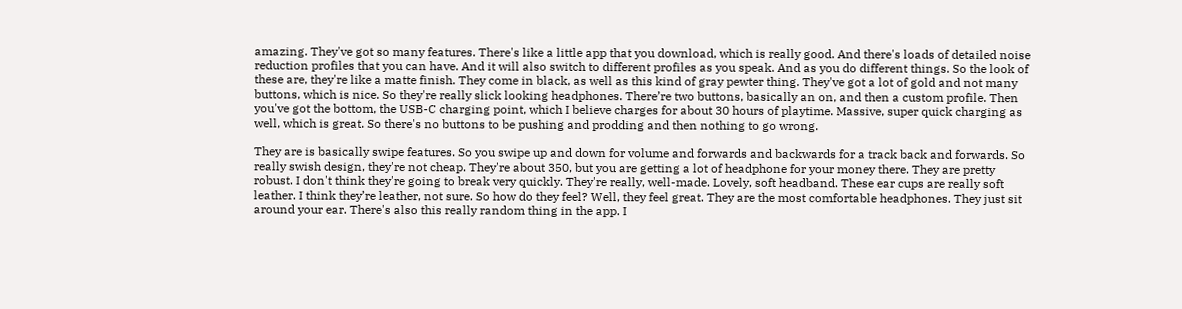amazing. They've got so many features. There's like a little app that you download, which is really good. And there's loads of detailed noise reduction profiles that you can have. And it will also switch to different profiles as you speak. And as you do different things. So the look of these are, they're like a matte finish. They come in black, as well as this kind of gray pewter thing. They've got a lot of gold and not many buttons, which is nice. So they're really slick looking headphones. There’re two buttons, basically an on, and then a custom profile. Then you've got the bottom, the USB-C charging point, which I believe charges for about 30 hours of playtime. Massive, super quick charging as well, which is great. So there's no buttons to be pushing and prodding and then nothing to go wrong.

They are is basically swipe features. So you swipe up and down for volume and forwards and backwards for a track back and forwards. So really swish design, they're not cheap. They're about 350, but you are getting a lot of headphone for your money there. They are pretty robust. I don't think they're going to break very quickly. They're really, well-made. Lovely, soft headband. These ear cups are really soft leather. I think they’re leather, not sure. So how do they feel? Well, they feel great. They are the most comfortable headphones. They just sit around your ear. There's also this really random thing in the app. I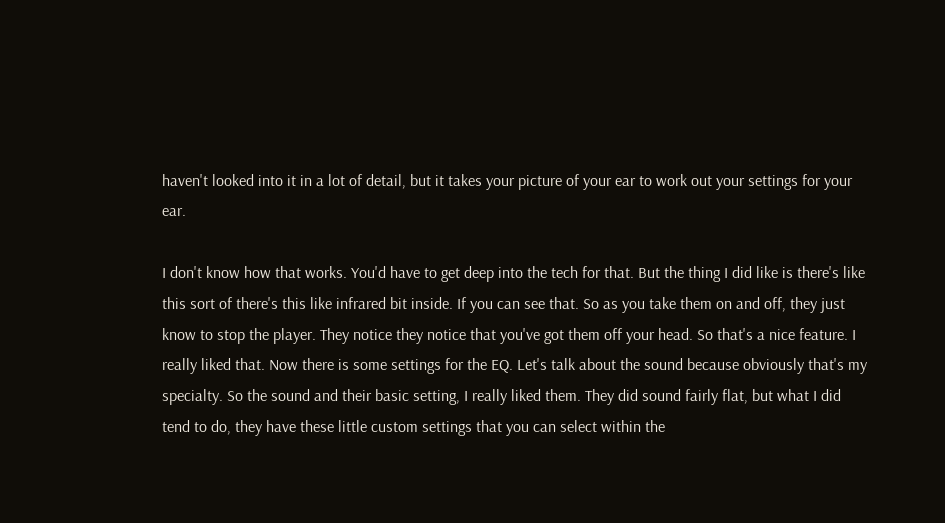haven't looked into it in a lot of detail, but it takes your picture of your ear to work out your settings for your ear.

I don't know how that works. You'd have to get deep into the tech for that. But the thing I did like is there's like this sort of there's this like infrared bit inside. If you can see that. So as you take them on and off, they just know to stop the player. They notice they notice that you've got them off your head. So that's a nice feature. I really liked that. Now there is some settings for the EQ. Let's talk about the sound because obviously that's my specialty. So the sound and their basic setting, I really liked them. They did sound fairly flat, but what I did tend to do, they have these little custom settings that you can select within the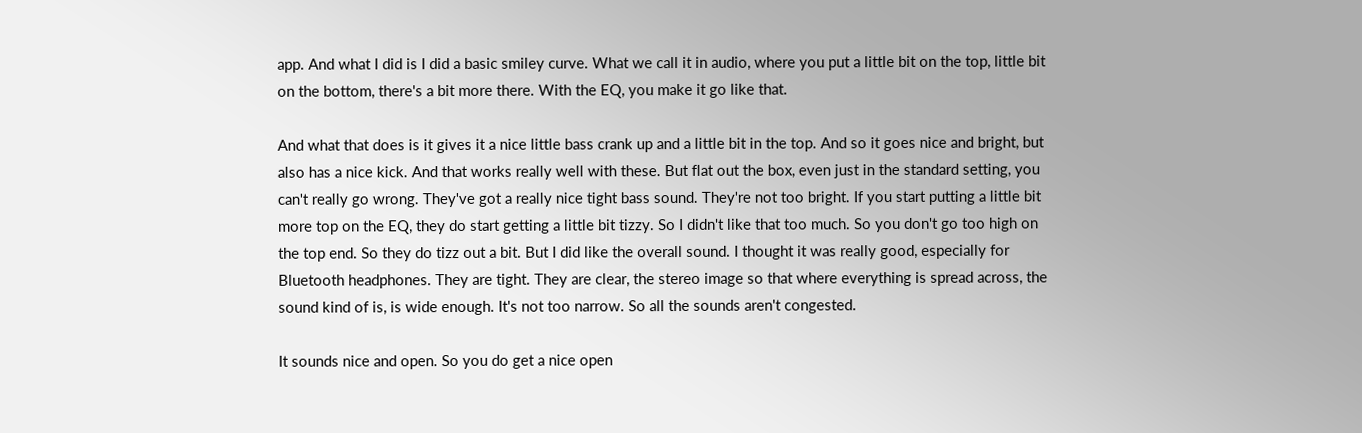app. And what I did is I did a basic smiley curve. What we call it in audio, where you put a little bit on the top, little bit on the bottom, there's a bit more there. With the EQ, you make it go like that.

And what that does is it gives it a nice little bass crank up and a little bit in the top. And so it goes nice and bright, but also has a nice kick. And that works really well with these. But flat out the box, even just in the standard setting, you can't really go wrong. They've got a really nice tight bass sound. They're not too bright. If you start putting a little bit more top on the EQ, they do start getting a little bit tizzy. So I didn't like that too much. So you don't go too high on the top end. So they do tizz out a bit. But I did like the overall sound. I thought it was really good, especially for Bluetooth headphones. They are tight. They are clear, the stereo image so that where everything is spread across, the sound kind of is, is wide enough. It's not too narrow. So all the sounds aren't congested.

It sounds nice and open. So you do get a nice open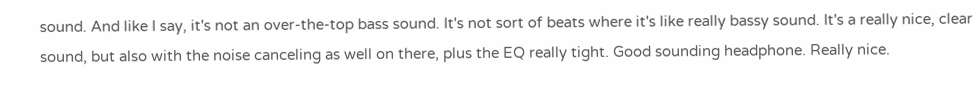sound. And like I say, it's not an over-the-top bass sound. It's not sort of beats where it's like really bassy sound. It's a really nice, clear sound, but also with the noise canceling as well on there, plus the EQ really tight. Good sounding headphone. Really nice.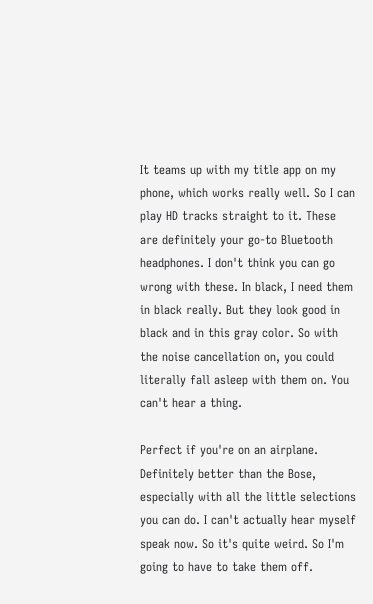It teams up with my title app on my phone, which works really well. So I can play HD tracks straight to it. These are definitely your go-to Bluetooth headphones. I don't think you can go wrong with these. In black, I need them in black really. But they look good in black and in this gray color. So with the noise cancellation on, you could literally fall asleep with them on. You can't hear a thing.

Perfect if you're on an airplane. Definitely better than the Bose, especially with all the little selections you can do. I can't actually hear myself speak now. So it's quite weird. So I'm going to have to take them off.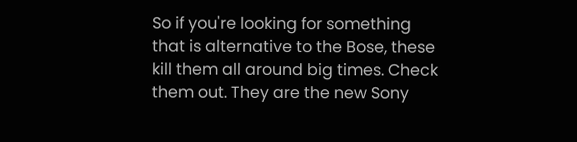So if you're looking for something that is alternative to the Bose, these kill them all around big times. Check them out. They are the new Sony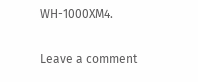WH-1000XM4.

Leave a comment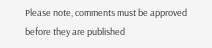Please note, comments must be approved before they are published